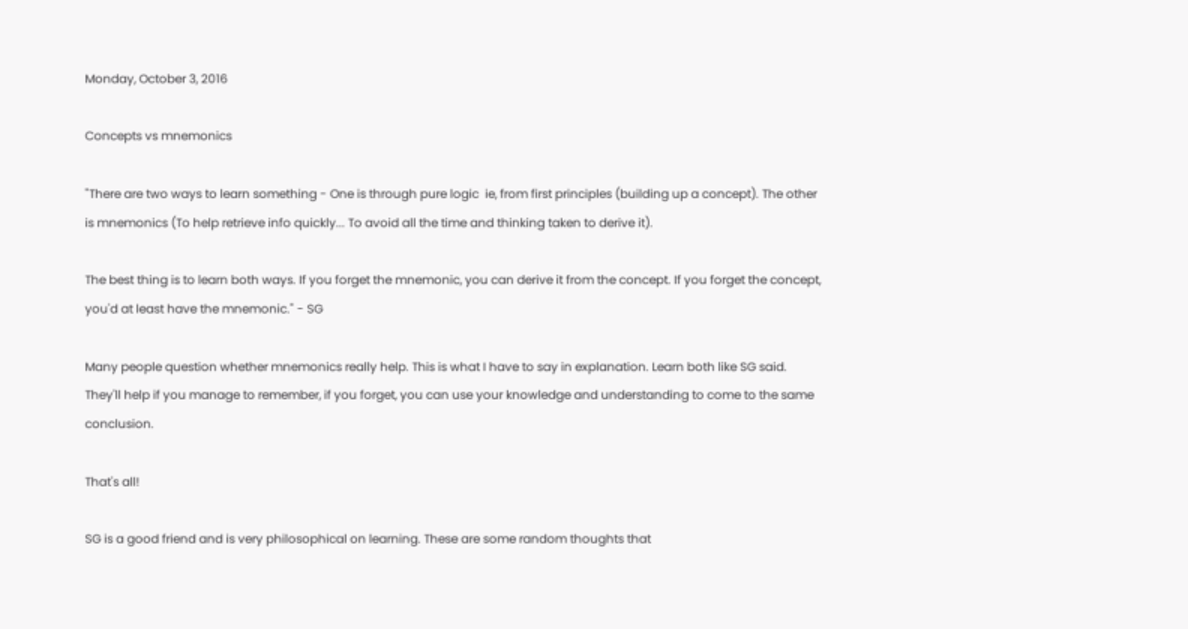Monday, October 3, 2016

Concepts vs mnemonics

"There are two ways to learn something - One is through pure logic  ie, from first principles (building up a concept). The other is mnemonics (To help retrieve info quickly... To avoid all the time and thinking taken to derive it).

The best thing is to learn both ways. If you forget the mnemonic, you can derive it from the concept. If you forget the concept, you'd at least have the mnemonic." - SG

Many people question whether mnemonics really help. This is what I have to say in explanation. Learn both like SG said. They'll help if you manage to remember, if you forget, you can use your knowledge and understanding to come to the same conclusion.

That's all!

SG is a good friend and is very philosophical on learning. These are some random thoughts that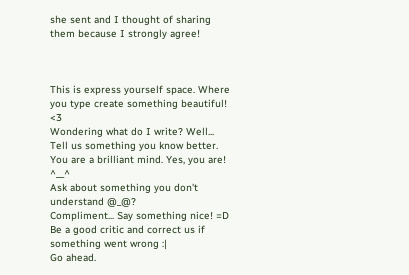she sent and I thought of sharing them because I strongly agree!



This is express yourself space. Where you type create something beautiful! <3
Wondering what do I write? Well...
Tell us something you know better. You are a brilliant mind. Yes, you are! ^__^
Ask about something you don't understand @_@?
Compliment... Say something nice! =D
Be a good critic and correct us if something went wrong :|
Go ahead.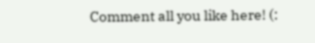Comment all you like here! (: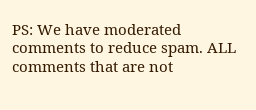PS: We have moderated comments to reduce spam. ALL comments that are not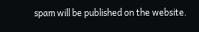spam will be published on the website.